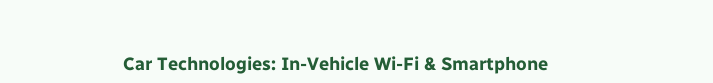Car Technologies: In-Vehicle Wi-Fi & Smartphone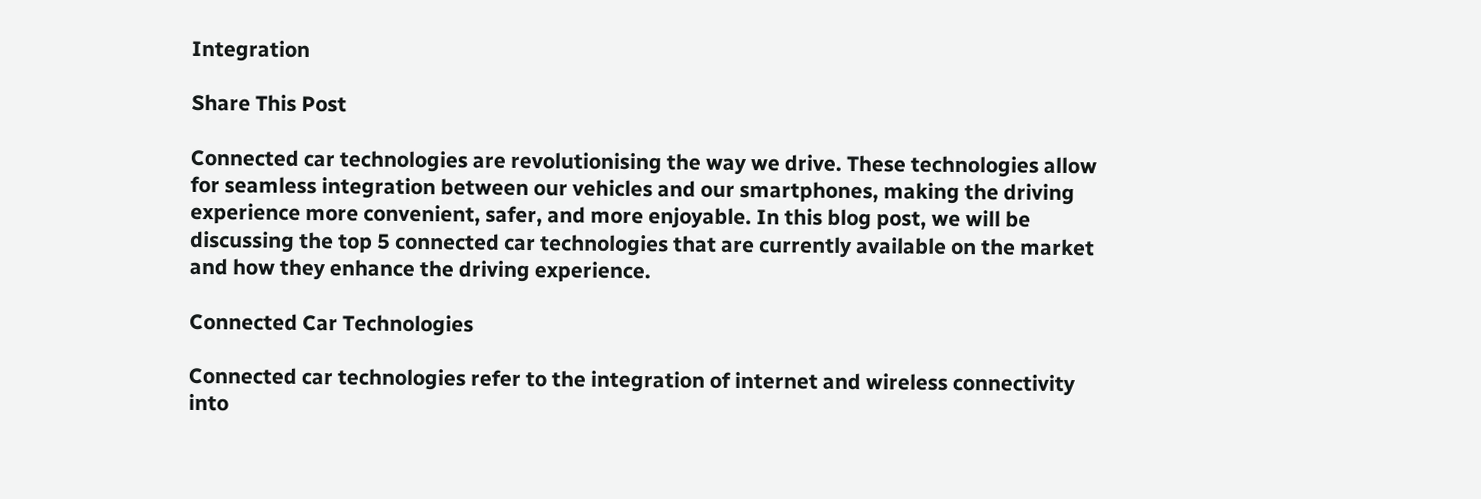Integration

Share This Post

Connected car technologies are revolutionising the way we drive. These technologies allow for seamless integration between our vehicles and our smartphones, making the driving experience more convenient, safer, and more enjoyable. In this blog post, we will be discussing the top 5 connected car technologies that are currently available on the market and how they enhance the driving experience.

Connected Car Technologies

Connected car technologies refer to the integration of internet and wireless connectivity into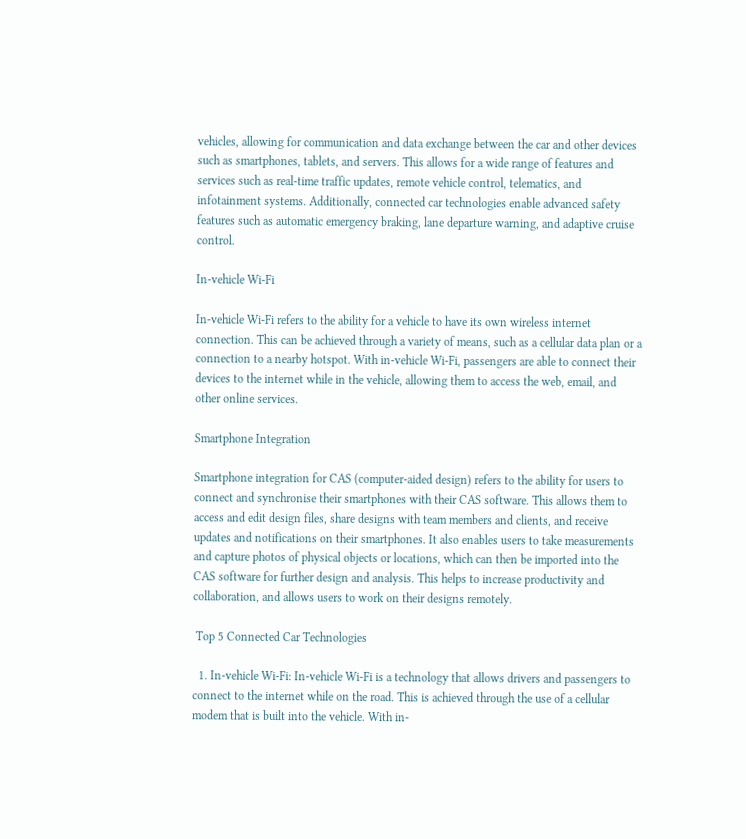vehicles, allowing for communication and data exchange between the car and other devices such as smartphones, tablets, and servers. This allows for a wide range of features and services such as real-time traffic updates, remote vehicle control, telematics, and infotainment systems. Additionally, connected car technologies enable advanced safety features such as automatic emergency braking, lane departure warning, and adaptive cruise control.

In-vehicle Wi-Fi

In-vehicle Wi-Fi refers to the ability for a vehicle to have its own wireless internet connection. This can be achieved through a variety of means, such as a cellular data plan or a connection to a nearby hotspot. With in-vehicle Wi-Fi, passengers are able to connect their devices to the internet while in the vehicle, allowing them to access the web, email, and other online services.

Smartphone Integration

Smartphone integration for CAS (computer-aided design) refers to the ability for users to connect and synchronise their smartphones with their CAS software. This allows them to access and edit design files, share designs with team members and clients, and receive updates and notifications on their smartphones. It also enables users to take measurements and capture photos of physical objects or locations, which can then be imported into the CAS software for further design and analysis. This helps to increase productivity and collaboration, and allows users to work on their designs remotely.

 Top 5 Connected Car Technologies

  1. In-vehicle Wi-Fi: In-vehicle Wi-Fi is a technology that allows drivers and passengers to connect to the internet while on the road. This is achieved through the use of a cellular modem that is built into the vehicle. With in-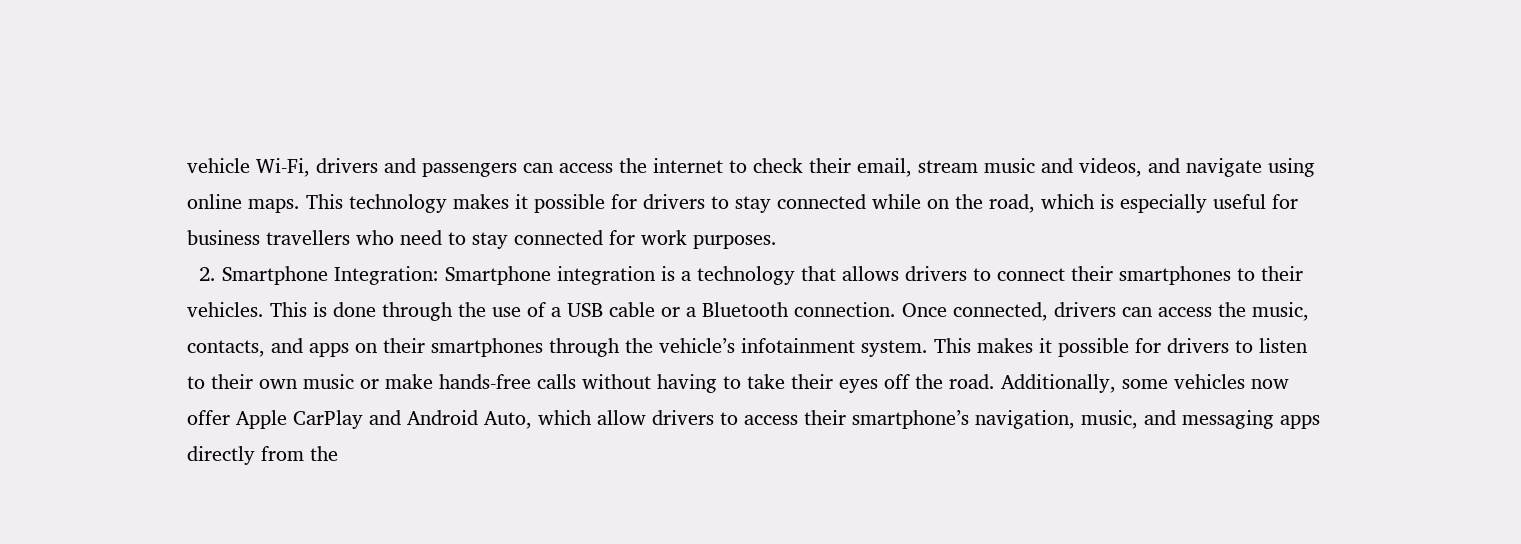vehicle Wi-Fi, drivers and passengers can access the internet to check their email, stream music and videos, and navigate using online maps. This technology makes it possible for drivers to stay connected while on the road, which is especially useful for business travellers who need to stay connected for work purposes.
  2. Smartphone Integration: Smartphone integration is a technology that allows drivers to connect their smartphones to their vehicles. This is done through the use of a USB cable or a Bluetooth connection. Once connected, drivers can access the music, contacts, and apps on their smartphones through the vehicle’s infotainment system. This makes it possible for drivers to listen to their own music or make hands-free calls without having to take their eyes off the road. Additionally, some vehicles now offer Apple CarPlay and Android Auto, which allow drivers to access their smartphone’s navigation, music, and messaging apps directly from the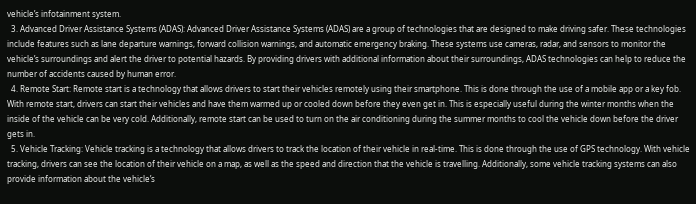vehicle’s infotainment system.
  3. Advanced Driver Assistance Systems (ADAS): Advanced Driver Assistance Systems (ADAS) are a group of technologies that are designed to make driving safer. These technologies include features such as lane departure warnings, forward collision warnings, and automatic emergency braking. These systems use cameras, radar, and sensors to monitor the vehicle’s surroundings and alert the driver to potential hazards. By providing drivers with additional information about their surroundings, ADAS technologies can help to reduce the number of accidents caused by human error.
  4. Remote Start: Remote start is a technology that allows drivers to start their vehicles remotely using their smartphone. This is done through the use of a mobile app or a key fob. With remote start, drivers can start their vehicles and have them warmed up or cooled down before they even get in. This is especially useful during the winter months when the inside of the vehicle can be very cold. Additionally, remote start can be used to turn on the air conditioning during the summer months to cool the vehicle down before the driver gets in.
  5. Vehicle Tracking: Vehicle tracking is a technology that allows drivers to track the location of their vehicle in real-time. This is done through the use of GPS technology. With vehicle tracking, drivers can see the location of their vehicle on a map, as well as the speed and direction that the vehicle is travelling. Additionally, some vehicle tracking systems can also provide information about the vehicle’s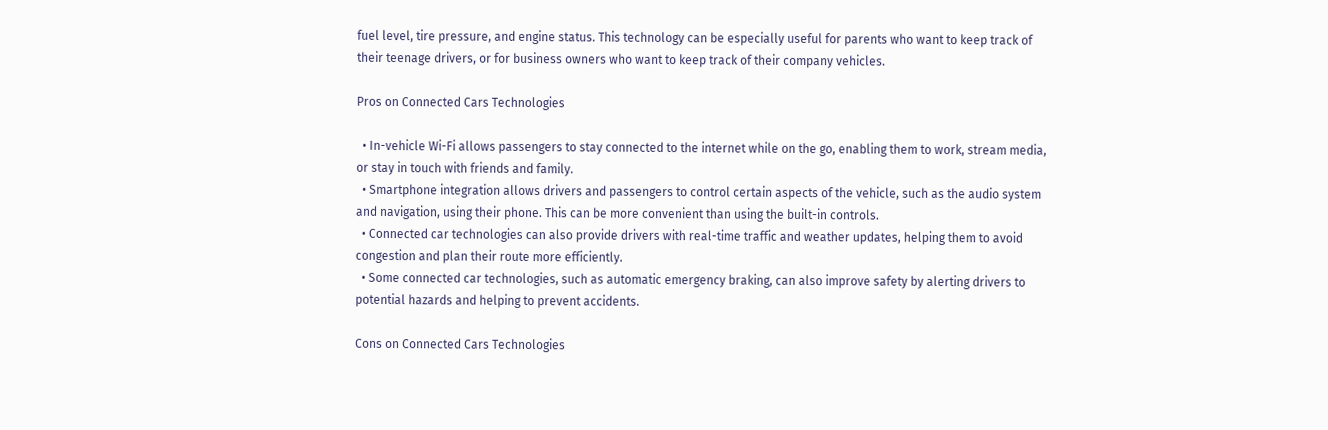fuel level, tire pressure, and engine status. This technology can be especially useful for parents who want to keep track of their teenage drivers, or for business owners who want to keep track of their company vehicles.

Pros on Connected Cars Technologies

  • In-vehicle Wi-Fi allows passengers to stay connected to the internet while on the go, enabling them to work, stream media, or stay in touch with friends and family.
  • Smartphone integration allows drivers and passengers to control certain aspects of the vehicle, such as the audio system and navigation, using their phone. This can be more convenient than using the built-in controls.
  • Connected car technologies can also provide drivers with real-time traffic and weather updates, helping them to avoid congestion and plan their route more efficiently.
  • Some connected car technologies, such as automatic emergency braking, can also improve safety by alerting drivers to potential hazards and helping to prevent accidents.

Cons on Connected Cars Technologies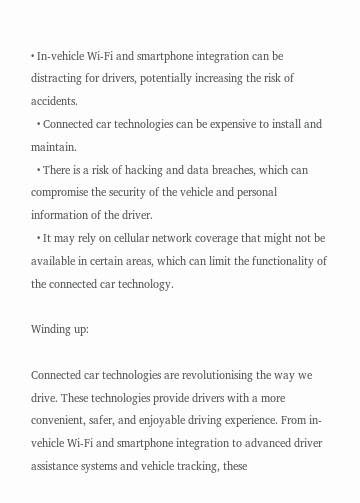• In-vehicle Wi-Fi and smartphone integration can be distracting for drivers, potentially increasing the risk of accidents.
  • Connected car technologies can be expensive to install and maintain.
  • There is a risk of hacking and data breaches, which can compromise the security of the vehicle and personal information of the driver.
  • It may rely on cellular network coverage that might not be available in certain areas, which can limit the functionality of the connected car technology.

Winding up:

Connected car technologies are revolutionising the way we drive. These technologies provide drivers with a more convenient, safer, and enjoyable driving experience. From in-vehicle Wi-Fi and smartphone integration to advanced driver assistance systems and vehicle tracking, these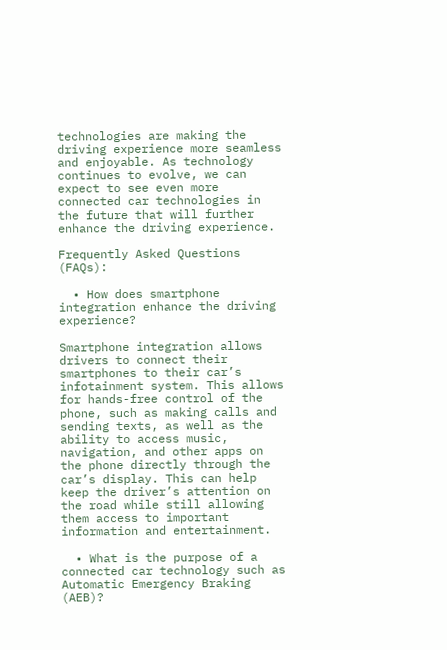technologies are making the driving experience more seamless and enjoyable. As technology continues to evolve, we can expect to see even more connected car technologies in the future that will further enhance the driving experience.

Frequently Asked Questions (FAQs):

  • How does smartphone integration enhance the driving experience?

Smartphone integration allows drivers to connect their smartphones to their car’s infotainment system. This allows for hands-free control of the phone, such as making calls and sending texts, as well as the ability to access music, navigation, and other apps on the phone directly through the car’s display. This can help keep the driver’s attention on the road while still allowing them access to important information and entertainment.

  • What is the purpose of a connected car technology such as Automatic Emergency Braking (AEB)?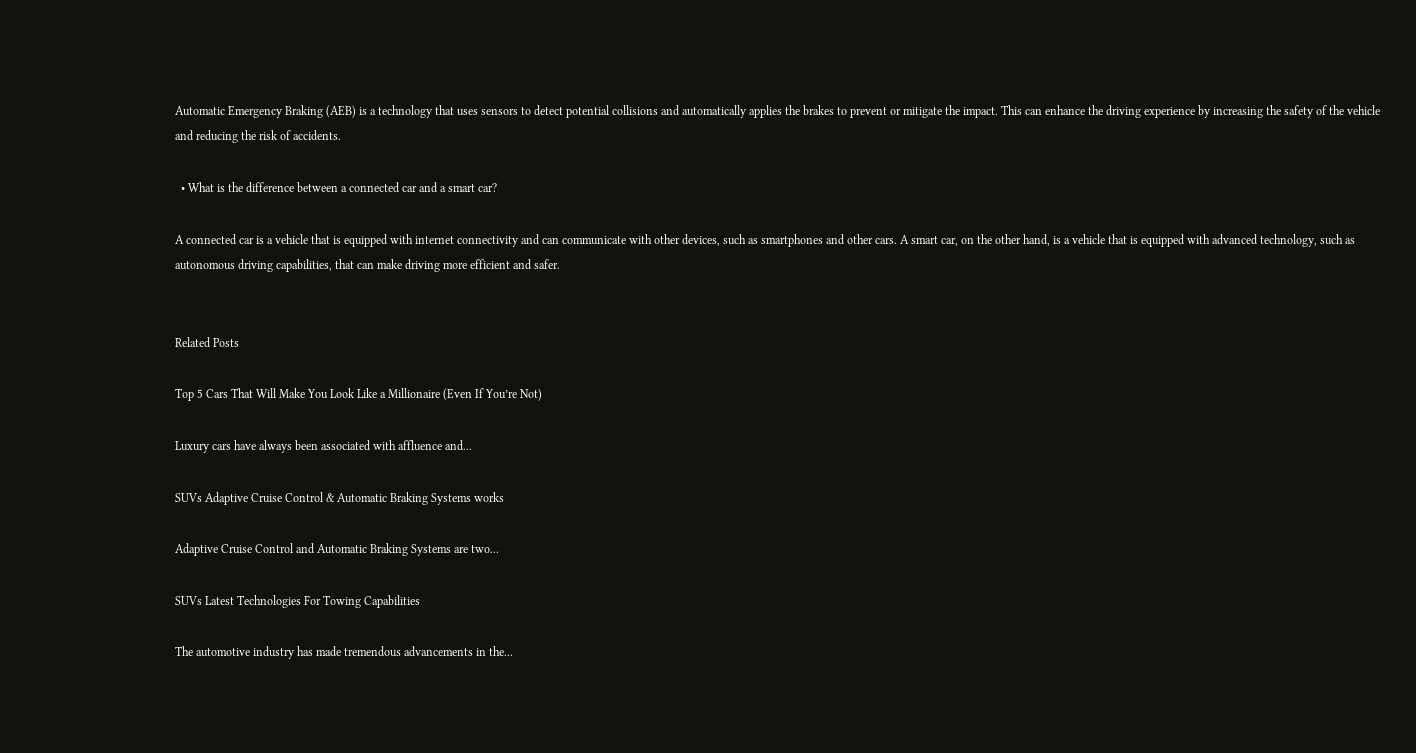Automatic Emergency Braking (AEB) is a technology that uses sensors to detect potential collisions and automatically applies the brakes to prevent or mitigate the impact. This can enhance the driving experience by increasing the safety of the vehicle and reducing the risk of accidents.

  • What is the difference between a connected car and a smart car?

A connected car is a vehicle that is equipped with internet connectivity and can communicate with other devices, such as smartphones and other cars. A smart car, on the other hand, is a vehicle that is equipped with advanced technology, such as autonomous driving capabilities, that can make driving more efficient and safer.


Related Posts

Top 5 Cars That Will Make You Look Like a Millionaire (Even If You’re Not)

Luxury cars have always been associated with affluence and...

SUVs Adaptive Cruise Control & Automatic Braking Systems works

Adaptive Cruise Control and Automatic Braking Systems are two...

SUVs Latest Technologies For Towing Capabilities

The automotive industry has made tremendous advancements in the...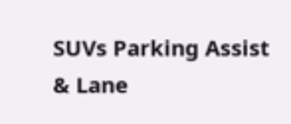SUVs Parking Assist & Lane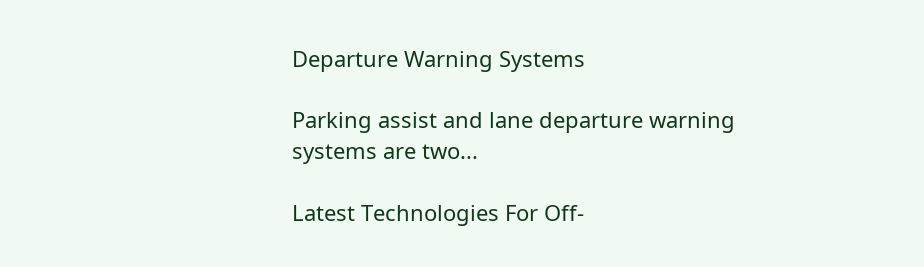Departure Warning Systems

Parking assist and lane departure warning systems are two...

Latest Technologies For Off-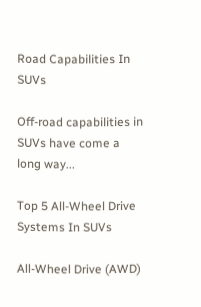Road Capabilities In SUVs

Off-road capabilities in SUVs have come a long way...

Top 5 All-Wheel Drive Systems In SUVs

All-Wheel Drive (AWD)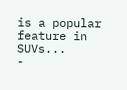is a popular feature in SUVs...
-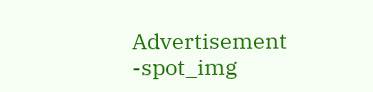Advertisement -spot_img